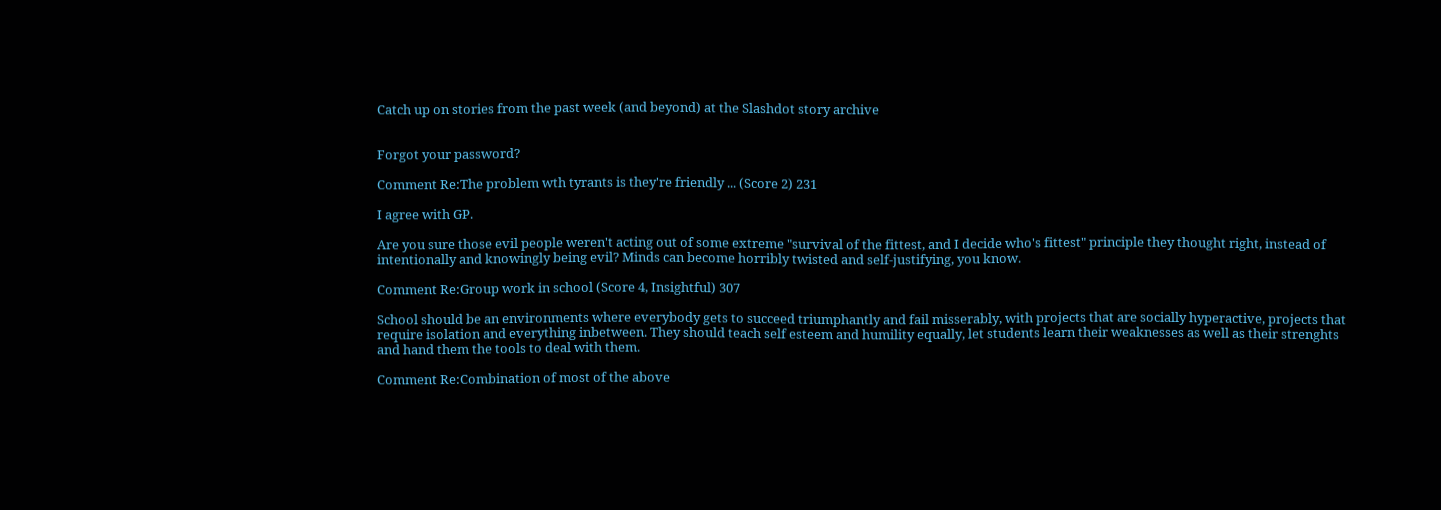Catch up on stories from the past week (and beyond) at the Slashdot story archive


Forgot your password?

Comment Re:The problem wth tyrants is they're friendly ... (Score 2) 231

I agree with GP.

Are you sure those evil people weren't acting out of some extreme "survival of the fittest, and I decide who's fittest" principle they thought right, instead of intentionally and knowingly being evil? Minds can become horribly twisted and self-justifying, you know.

Comment Re:Group work in school (Score 4, Insightful) 307

School should be an environments where everybody gets to succeed triumphantly and fail misserably, with projects that are socially hyperactive, projects that require isolation and everything inbetween. They should teach self esteem and humility equally, let students learn their weaknesses as well as their strenghts and hand them the tools to deal with them.

Comment Re:Combination of most of the above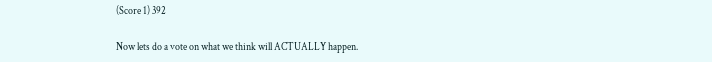(Score 1) 392

Now lets do a vote on what we think will ACTUALLY happen.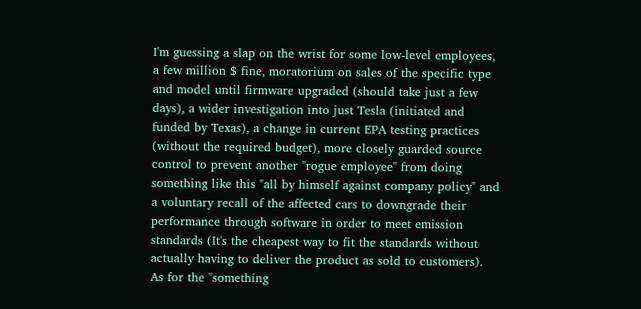I'm guessing a slap on the wrist for some low-level employees, a few million $ fine, moratorium on sales of the specific type and model until firmware upgraded (should take just a few days), a wider investigation into just Tesla (initiated and funded by Texas), a change in current EPA testing practices (without the required budget), more closely guarded source control to prevent another "rogue employee" from doing something like this "all by himself against company policy" and a voluntary recall of the affected cars to downgrade their performance through software in order to meet emission standards (It's the cheapest way to fit the standards without actually having to deliver the product as sold to customers). As for the "something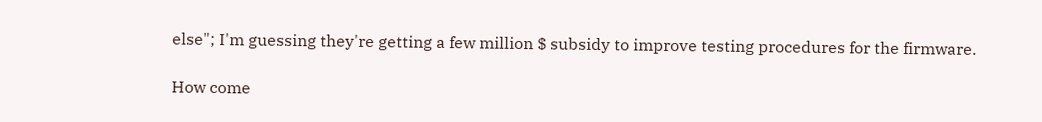else"; I'm guessing they're getting a few million $ subsidy to improve testing procedures for the firmware.

How come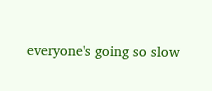everyone's going so slow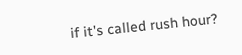if it's called rush hour?